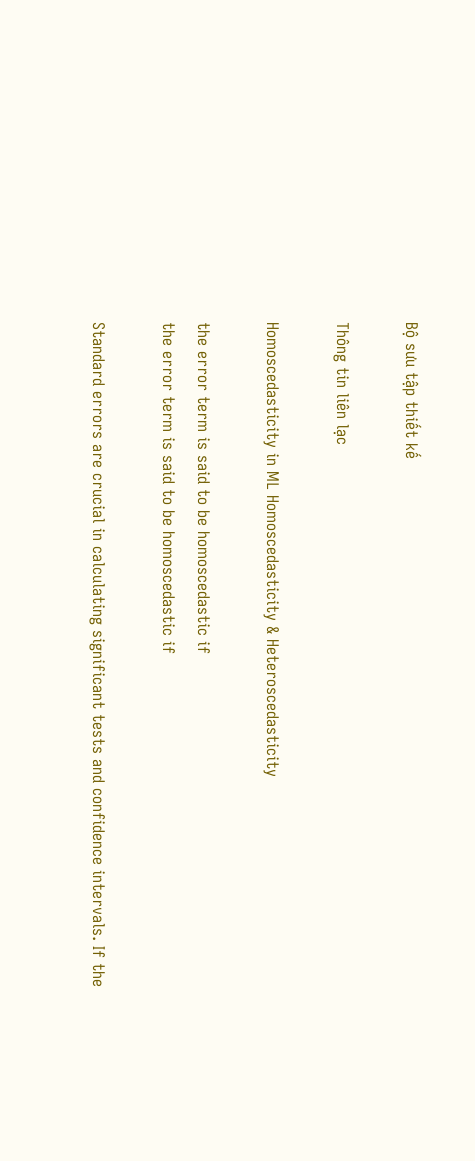Bộ sưu tập thiết kế

Thông tin liên lạc

Homoscedasticity in ML Homoscedasticity & Heteroscedasticity

the error term is said to be homoscedastic if
the error term is said to be homoscedastic if

Standard errors are crucial in calculating significant tests and confidence intervals. If the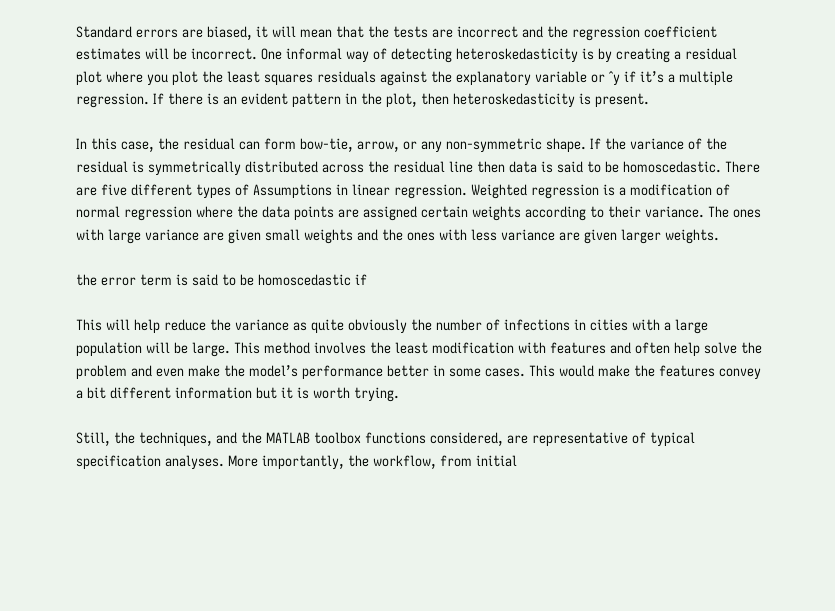Standard errors are biased, it will mean that the tests are incorrect and the regression coefficient estimates will be incorrect. One informal way of detecting heteroskedasticity is by creating a residual plot where you plot the least squares residuals against the explanatory variable or ˆy if it’s a multiple regression. If there is an evident pattern in the plot, then heteroskedasticity is present.

In this case, the residual can form bow-tie, arrow, or any non-symmetric shape. If the variance of the residual is symmetrically distributed across the residual line then data is said to be homoscedastic. There are five different types of Assumptions in linear regression. Weighted regression is a modification of normal regression where the data points are assigned certain weights according to their variance. The ones with large variance are given small weights and the ones with less variance are given larger weights.

the error term is said to be homoscedastic if

This will help reduce the variance as quite obviously the number of infections in cities with a large population will be large. This method involves the least modification with features and often help solve the problem and even make the model’s performance better in some cases. This would make the features convey a bit different information but it is worth trying.

Still, the techniques, and the MATLAB toolbox functions considered, are representative of typical specification analyses. More importantly, the workflow, from initial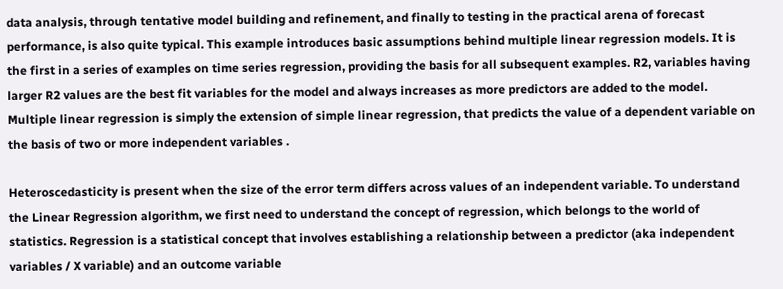data analysis, through tentative model building and refinement, and finally to testing in the practical arena of forecast performance, is also quite typical. This example introduces basic assumptions behind multiple linear regression models. It is the first in a series of examples on time series regression, providing the basis for all subsequent examples. R2, variables having larger R2 values are the best fit variables for the model and always increases as more predictors are added to the model. Multiple linear regression is simply the extension of simple linear regression, that predicts the value of a dependent variable on the basis of two or more independent variables .

Heteroscedasticity is present when the size of the error term differs across values of an independent variable. To understand the Linear Regression algorithm, we first need to understand the concept of regression, which belongs to the world of statistics. Regression is a statistical concept that involves establishing a relationship between a predictor (aka independent variables / X variable) and an outcome variable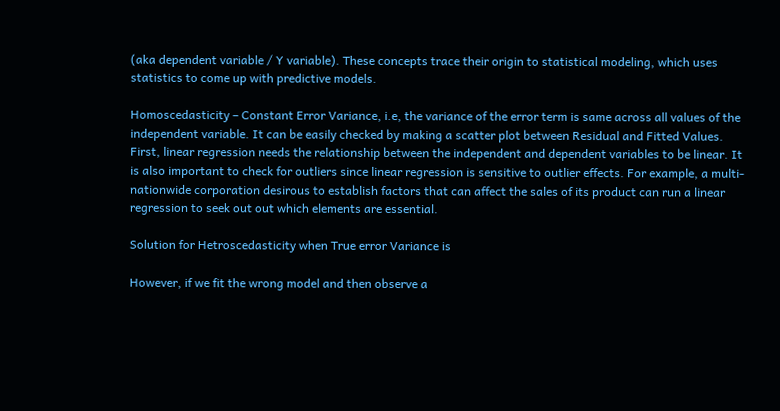(aka dependent variable / Y variable). These concepts trace their origin to statistical modeling, which uses statistics to come up with predictive models.

Homoscedasticity – Constant Error Variance, i.e, the variance of the error term is same across all values of the independent variable. It can be easily checked by making a scatter plot between Residual and Fitted Values. First, linear regression needs the relationship between the independent and dependent variables to be linear. It is also important to check for outliers since linear regression is sensitive to outlier effects. For example, a multi-nationwide corporation desirous to establish factors that can affect the sales of its product can run a linear regression to seek out out which elements are essential.

Solution for Hetroscedasticity when True error Variance is

However, if we fit the wrong model and then observe a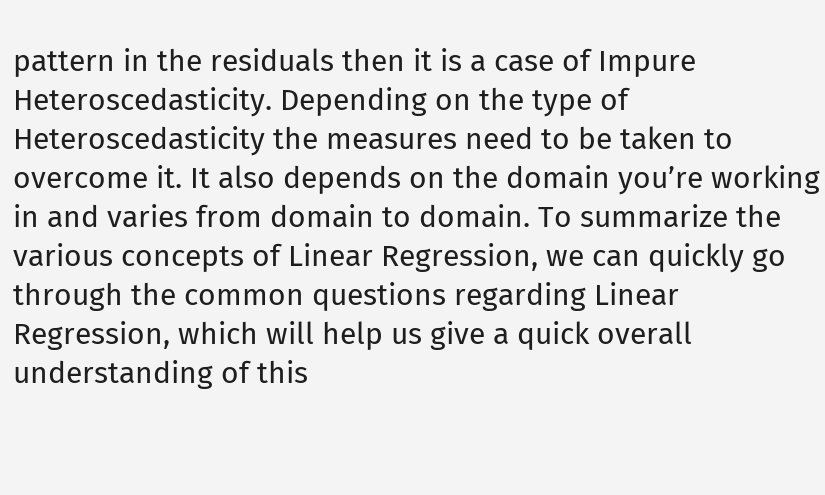pattern in the residuals then it is a case of Impure Heteroscedasticity. Depending on the type of Heteroscedasticity the measures need to be taken to overcome it. It also depends on the domain you’re working in and varies from domain to domain. To summarize the various concepts of Linear Regression, we can quickly go through the common questions regarding Linear Regression, which will help us give a quick overall understanding of this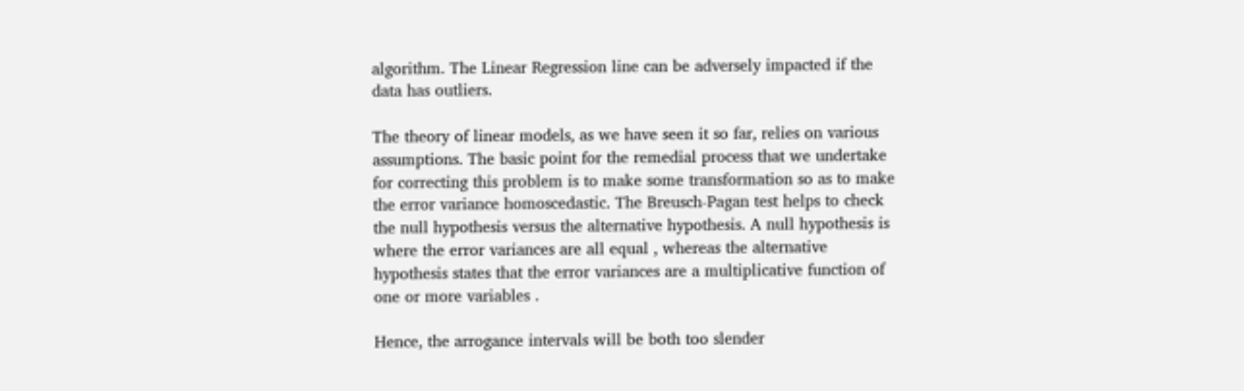algorithm. The Linear Regression line can be adversely impacted if the data has outliers.

The theory of linear models, as we have seen it so far, relies on various assumptions. The basic point for the remedial process that we undertake for correcting this problem is to make some transformation so as to make the error variance homoscedastic. The Breusch-Pagan test helps to check the null hypothesis versus the alternative hypothesis. A null hypothesis is where the error variances are all equal , whereas the alternative hypothesis states that the error variances are a multiplicative function of one or more variables .

Hence, the arrogance intervals will be both too slender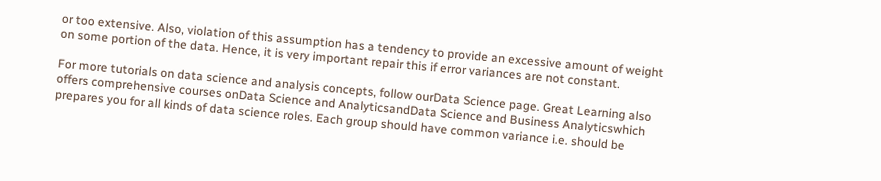or too extensive. Also, violation of this assumption has a tendency to provide an excessive amount of weight on some portion of the data. Hence, it is very important repair this if error variances are not constant.

For more tutorials on data science and analysis concepts, follow ourData Science page. Great Learning also offers comprehensive courses onData Science and AnalyticsandData Science and Business Analyticswhich prepares you for all kinds of data science roles. Each group should have common variance i.e. should be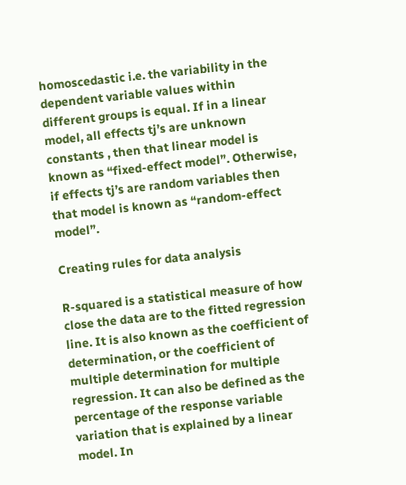homoscedastic i.e. the variability in the dependent variable values within different groups is equal. If in a linear model, all effects tj’s are unknown constants , then that linear model is known as “fixed-effect model”. Otherwise, if effects tj’s are random variables then that model is known as “random-effect model”.

Creating rules for data analysis

R-squared is a statistical measure of how close the data are to the fitted regression line. It is also known as the coefficient of determination, or the coefficient of multiple determination for multiple regression. It can also be defined as the percentage of the response variable variation that is explained by a linear model. In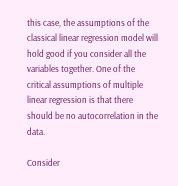this case, the assumptions of the classical linear regression model will hold good if you consider all the variables together. One of the critical assumptions of multiple linear regression is that there should be no autocorrelation in the data.

Consider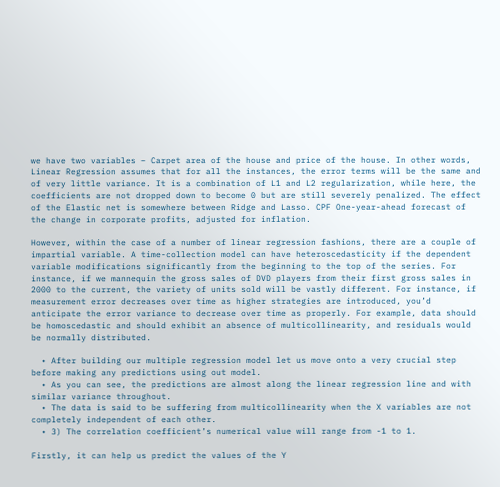we have two variables – Carpet area of the house and price of the house. In other words, Linear Regression assumes that for all the instances, the error terms will be the same and of very little variance. It is a combination of L1 and L2 regularization, while here, the coefficients are not dropped down to become 0 but are still severely penalized. The effect of the Elastic net is somewhere between Ridge and Lasso. CPF One-year-ahead forecast of the change in corporate profits, adjusted for inflation.

However, within the case of a number of linear regression fashions, there are a couple of impartial variable. A time-collection model can have heteroscedasticity if the dependent variable modifications significantly from the beginning to the top of the series. For instance, if we mannequin the gross sales of DVD players from their first gross sales in 2000 to the current, the variety of units sold will be vastly different. For instance, if measurement error decreases over time as higher strategies are introduced, you’d anticipate the error variance to decrease over time as properly. For example, data should be homoscedastic and should exhibit an absence of multicollinearity, and residuals would be normally distributed.

  • After building our multiple regression model let us move onto a very crucial step before making any predictions using out model.
  • As you can see, the predictions are almost along the linear regression line and with similar variance throughout.
  • The data is said to be suffering from multicollinearity when the X variables are not completely independent of each other.
  • 3) The correlation coefficient’s numerical value will range from -1 to 1.

Firstly, it can help us predict the values of the Y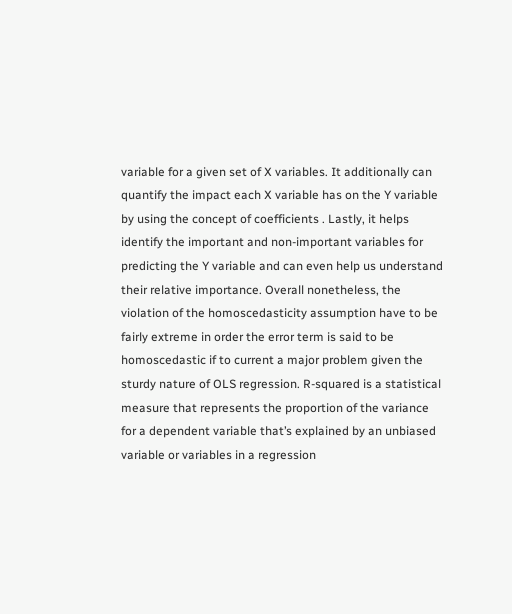variable for a given set of X variables. It additionally can quantify the impact each X variable has on the Y variable by using the concept of coefficients . Lastly, it helps identify the important and non-important variables for predicting the Y variable and can even help us understand their relative importance. Overall nonetheless, the violation of the homoscedasticity assumption have to be fairly extreme in order the error term is said to be homoscedastic if to current a major problem given the sturdy nature of OLS regression. R-squared is a statistical measure that represents the proportion of the variance for a dependent variable that’s explained by an unbiased variable or variables in a regression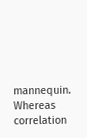mannequin. Whereas correlation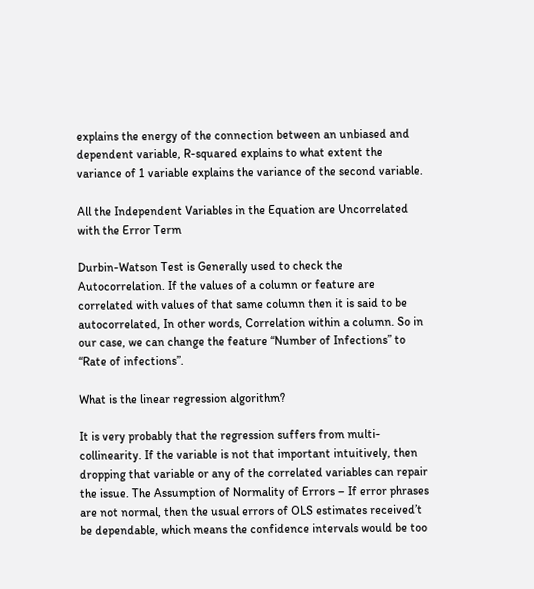explains the energy of the connection between an unbiased and dependent variable, R-squared explains to what extent the variance of 1 variable explains the variance of the second variable.

All the Independent Variables in the Equation are Uncorrelated with the Error Term

Durbin-Watson Test is Generally used to check the Autocorrelation. If the values of a column or feature are correlated with values of that same column then it is said to be autocorrelated, In other words, Correlation within a column. So in our case, we can change the feature “Number of Infections” to “Rate of infections”.

What is the linear regression algorithm?

It is very probably that the regression suffers from multi-collinearity. If the variable is not that important intuitively, then dropping that variable or any of the correlated variables can repair the issue. The Assumption of Normality of Errors – If error phrases are not normal, then the usual errors of OLS estimates received’t be dependable, which means the confidence intervals would be too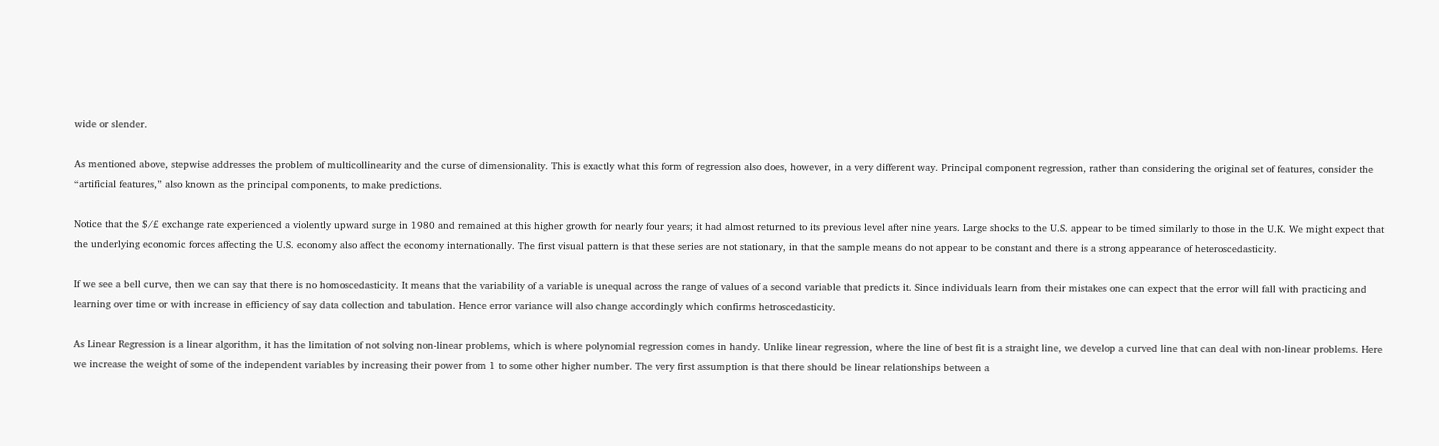wide or slender.

As mentioned above, stepwise addresses the problem of multicollinearity and the curse of dimensionality. This is exactly what this form of regression also does, however, in a very different way. Principal component regression, rather than considering the original set of features, consider the “artificial features,” also known as the principal components, to make predictions.

Notice that the $/£ exchange rate experienced a violently upward surge in 1980 and remained at this higher growth for nearly four years; it had almost returned to its previous level after nine years. Large shocks to the U.S. appear to be timed similarly to those in the U.K. We might expect that the underlying economic forces affecting the U.S. economy also affect the economy internationally. The first visual pattern is that these series are not stationary, in that the sample means do not appear to be constant and there is a strong appearance of heteroscedasticity.

If we see a bell curve, then we can say that there is no homoscedasticity. It means that the variability of a variable is unequal across the range of values of a second variable that predicts it. Since individuals learn from their mistakes one can expect that the error will fall with practicing and learning over time or with increase in efficiency of say data collection and tabulation. Hence error variance will also change accordingly which confirms hetroscedasticity.

As Linear Regression is a linear algorithm, it has the limitation of not solving non-linear problems, which is where polynomial regression comes in handy. Unlike linear regression, where the line of best fit is a straight line, we develop a curved line that can deal with non-linear problems. Here we increase the weight of some of the independent variables by increasing their power from 1 to some other higher number. The very first assumption is that there should be linear relationships between a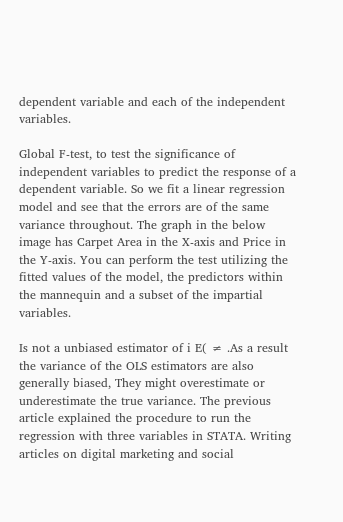dependent variable and each of the independent variables.

Global F-test, to test the significance of independent variables to predict the response of a dependent variable. So we fit a linear regression model and see that the errors are of the same variance throughout. The graph in the below image has Carpet Area in the X-axis and Price in the Y-axis. You can perform the test utilizing the fitted values of the model, the predictors within the mannequin and a subset of the impartial variables.

Is not a unbiased estimator of i E( ≠ .As a result the variance of the OLS estimators are also generally biased, They might overestimate or underestimate the true variance. The previous article explained the procedure to run the regression with three variables in STATA. Writing articles on digital marketing and social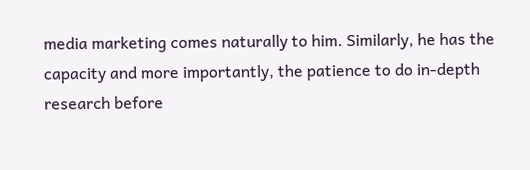media marketing comes naturally to him. Similarly, he has the capacity and more importantly, the patience to do in-depth research before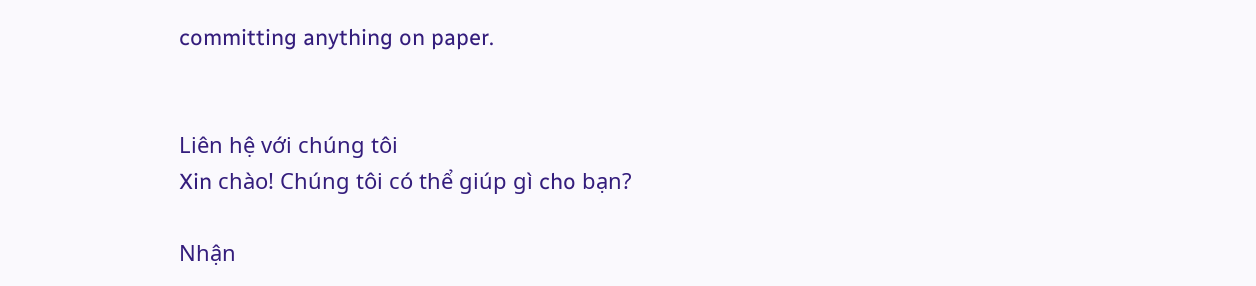committing anything on paper.


Liên hệ với chúng tôi
Xin chào! Chúng tôi có thể giúp gì cho bạn?

Nhận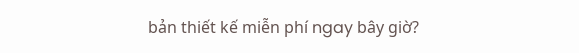bản thiết kế miễn phí ngay bây giờ?